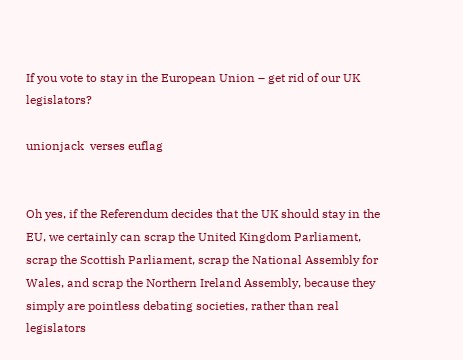If you vote to stay in the European Union – get rid of our UK legislators?

unionjack  verses euflag


Oh yes, if the Referendum decides that the UK should stay in the EU, we certainly can scrap the United Kingdom Parliament, scrap the Scottish Parliament, scrap the National Assembly for Wales, and scrap the Northern Ireland Assembly, because they simply are pointless debating societies, rather than real legislators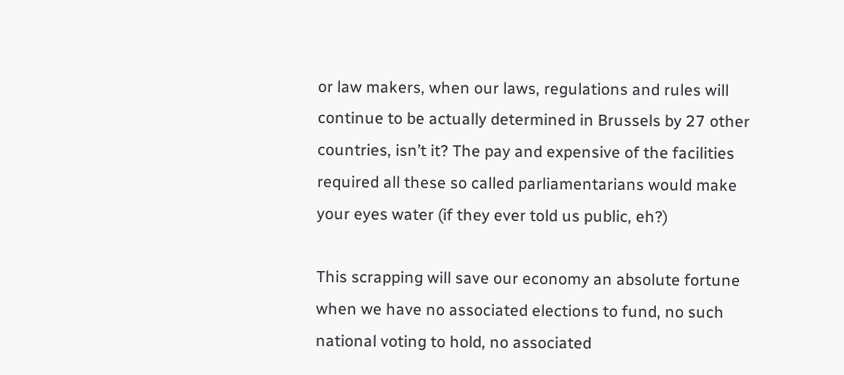or law makers, when our laws, regulations and rules will continue to be actually determined in Brussels by 27 other countries, isn’t it? The pay and expensive of the facilities required all these so called parliamentarians would make your eyes water (if they ever told us public, eh?)

This scrapping will save our economy an absolute fortune when we have no associated elections to fund, no such national voting to hold, no associated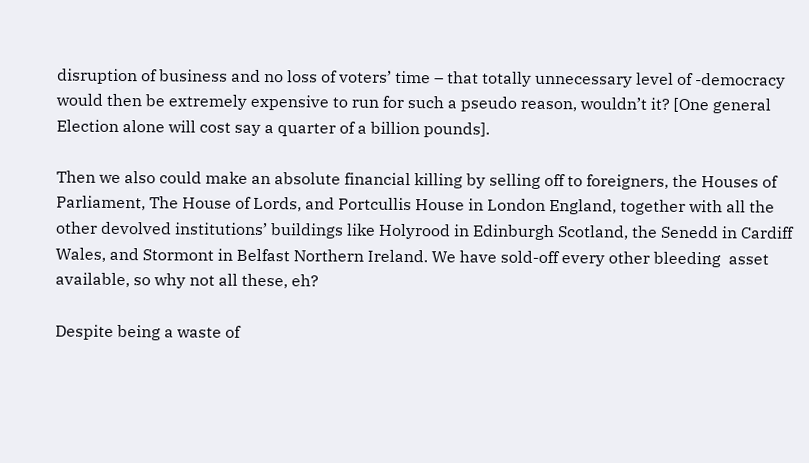disruption of business and no loss of voters’ time – that totally unnecessary level of -democracy would then be extremely expensive to run for such a pseudo reason, wouldn’t it? [One general Election alone will cost say a quarter of a billion pounds].

Then we also could make an absolute financial killing by selling off to foreigners, the Houses of Parliament, The House of Lords, and Portcullis House in London England, together with all the other devolved institutions’ buildings like Holyrood in Edinburgh Scotland, the Senedd in Cardiff Wales, and Stormont in Belfast Northern Ireland. We have sold-off every other bleeding  asset available, so why not all these, eh?

Despite being a waste of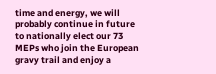time and energy, we will probably continue in future to nationally elect our 73 MEPs who join the European gravy trail and enjoy a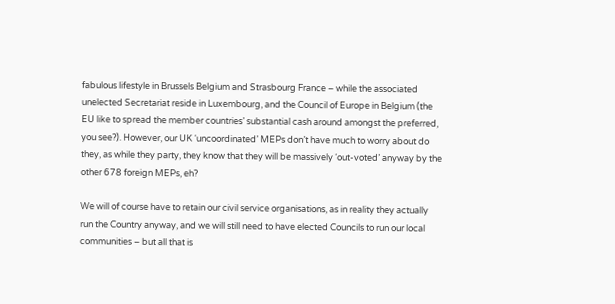fabulous lifestyle in Brussels Belgium and Strasbourg France – while the associated unelected Secretariat reside in Luxembourg, and the Council of Europe in Belgium (the EU like to spread the member countries’ substantial cash around amongst the preferred, you see?). However, our UK ‘uncoordinated’ MEPs don’t have much to worry about do they, as while they party, they know that they will be massively ‘out-voted’ anyway by the other 678 foreign MEPs, eh?

We will of course have to retain our civil service organisations, as in reality they actually run the Country anyway, and we will still need to have elected Councils to run our local communities – but all that is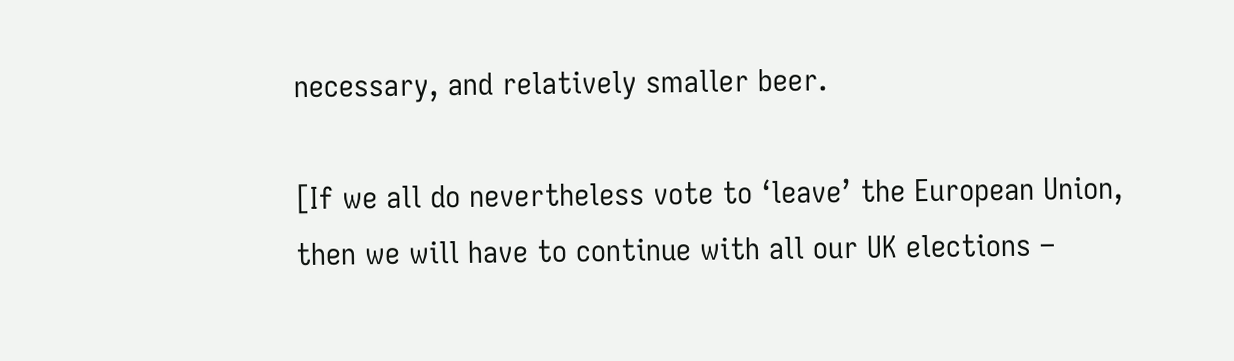necessary, and relatively smaller beer.

[If we all do nevertheless vote to ‘leave’ the European Union, then we will have to continue with all our UK elections –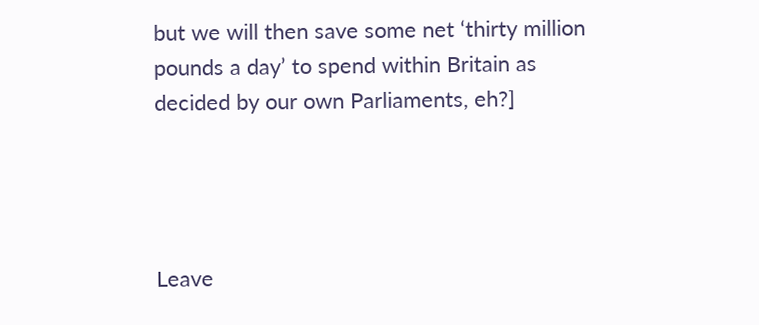but we will then save some net ‘thirty million pounds a day’ to spend within Britain as decided by our own Parliaments, eh?]




Leave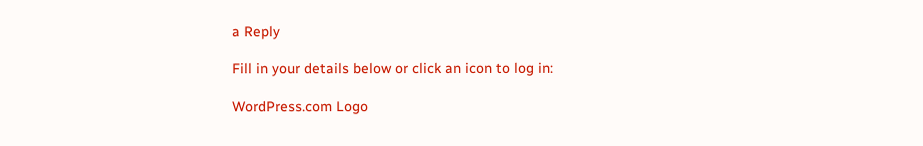a Reply

Fill in your details below or click an icon to log in:

WordPress.com Logo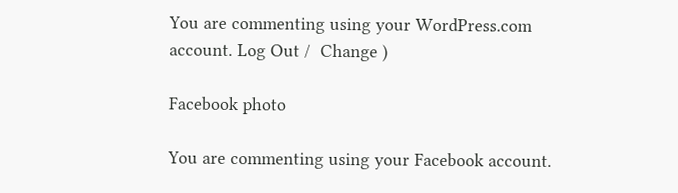You are commenting using your WordPress.com account. Log Out /  Change )

Facebook photo

You are commenting using your Facebook account.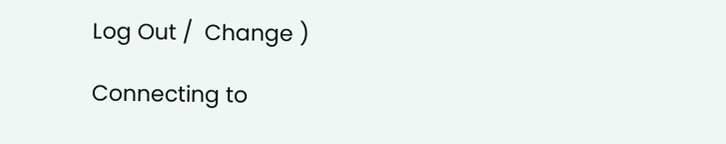Log Out /  Change )

Connecting to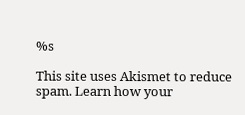%s

This site uses Akismet to reduce spam. Learn how your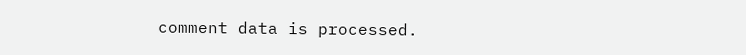comment data is processed.